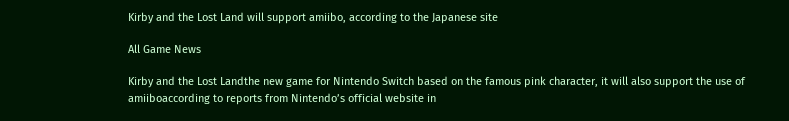Kirby and the Lost Land will support amiibo, according to the Japanese site

All Game News

Kirby and the Lost Landthe new game for Nintendo Switch based on the famous pink character, it will also support the use of amiiboaccording to reports from Nintendo’s official website in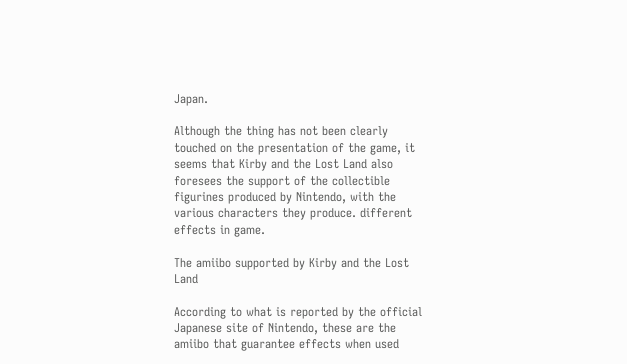Japan.

Although the thing has not been clearly touched on the presentation of the game, it seems that Kirby and the Lost Land also foresees the support of the collectible figurines produced by Nintendo, with the various characters they produce. different effects in game.

The amiibo supported by Kirby and the Lost Land

According to what is reported by the official Japanese site of Nintendo, these are the amiibo that guarantee effects when used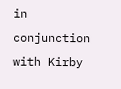in conjunction with Kirby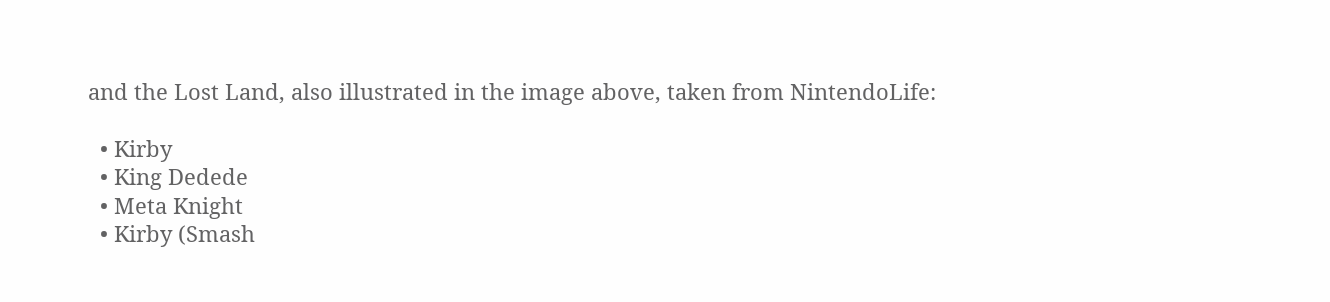and the Lost Land, also illustrated in the image above, taken from NintendoLife:

  • Kirby
  • King Dedede
  • Meta Knight
  • Kirby (Smash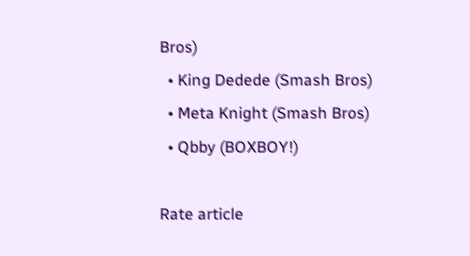Bros)
  • King Dedede (Smash Bros)
  • Meta Knight (Smash Bros)
  • Qbby (BOXBOY!)

Rate article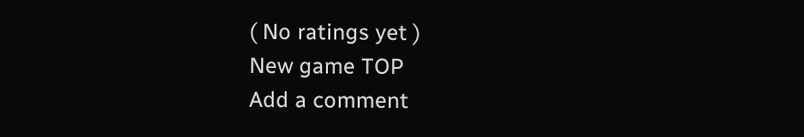( No ratings yet )
New game TOP
Add a comment